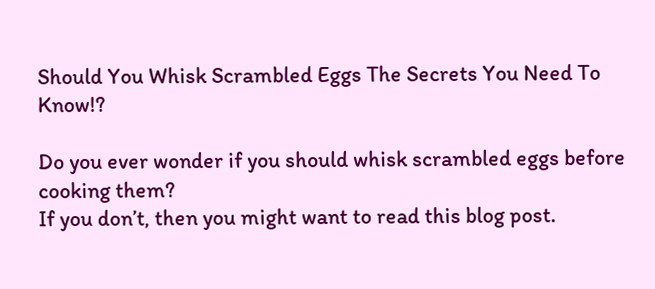Should You Whisk Scrambled Eggs The Secrets You Need To Know!?

Do you ever wonder if you should whisk scrambled eggs before cooking them?
If you don’t, then you might want to read this blog post.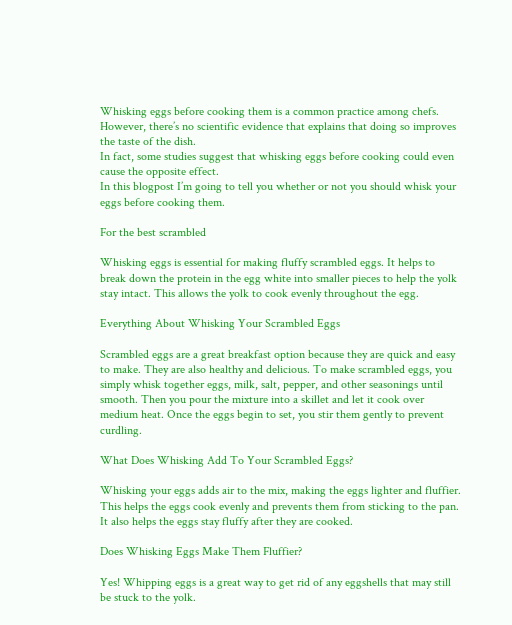Whisking eggs before cooking them is a common practice among chefs.
However, there’s no scientific evidence that explains that doing so improves the taste of the dish.
In fact, some studies suggest that whisking eggs before cooking could even cause the opposite effect.
In this blogpost I’m going to tell you whether or not you should whisk your eggs before cooking them.

For the best scrambled

Whisking eggs is essential for making fluffy scrambled eggs. It helps to break down the protein in the egg white into smaller pieces to help the yolk stay intact. This allows the yolk to cook evenly throughout the egg.

Everything About Whisking Your Scrambled Eggs

Scrambled eggs are a great breakfast option because they are quick and easy to make. They are also healthy and delicious. To make scrambled eggs, you simply whisk together eggs, milk, salt, pepper, and other seasonings until smooth. Then you pour the mixture into a skillet and let it cook over medium heat. Once the eggs begin to set, you stir them gently to prevent curdling.

What Does Whisking Add To Your Scrambled Eggs?

Whisking your eggs adds air to the mix, making the eggs lighter and fluffier. This helps the eggs cook evenly and prevents them from sticking to the pan. It also helps the eggs stay fluffy after they are cooked.

Does Whisking Eggs Make Them Fluffier?

Yes! Whipping eggs is a great way to get rid of any eggshells that may still be stuck to the yolk.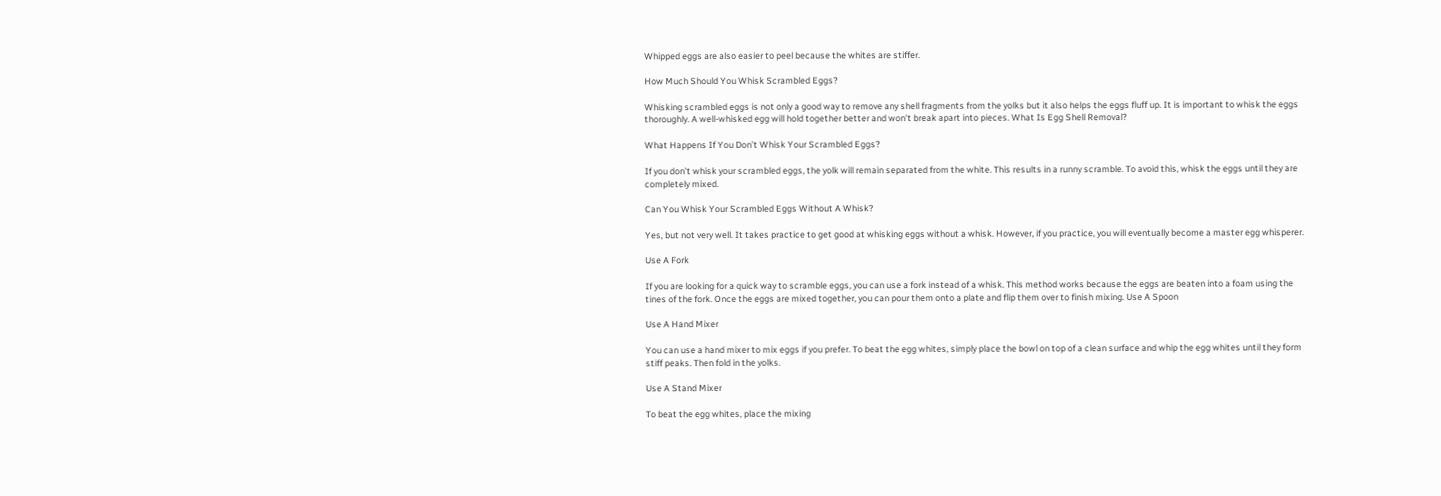Whipped eggs are also easier to peel because the whites are stiffer.

How Much Should You Whisk Scrambled Eggs?

Whisking scrambled eggs is not only a good way to remove any shell fragments from the yolks but it also helps the eggs fluff up. It is important to whisk the eggs thoroughly. A well-whisked egg will hold together better and won’t break apart into pieces. What Is Egg Shell Removal?

What Happens If You Don’t Whisk Your Scrambled Eggs?

If you don’t whisk your scrambled eggs, the yolk will remain separated from the white. This results in a runny scramble. To avoid this, whisk the eggs until they are completely mixed.

Can You Whisk Your Scrambled Eggs Without A Whisk?

Yes, but not very well. It takes practice to get good at whisking eggs without a whisk. However, if you practice, you will eventually become a master egg whisperer.

Use A Fork

If you are looking for a quick way to scramble eggs, you can use a fork instead of a whisk. This method works because the eggs are beaten into a foam using the tines of the fork. Once the eggs are mixed together, you can pour them onto a plate and flip them over to finish mixing. Use A Spoon

Use A Hand Mixer

You can use a hand mixer to mix eggs if you prefer. To beat the egg whites, simply place the bowl on top of a clean surface and whip the egg whites until they form stiff peaks. Then fold in the yolks.

Use A Stand Mixer

To beat the egg whites, place the mixing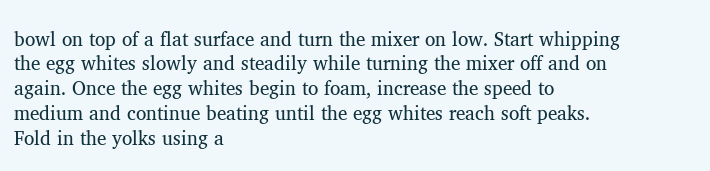bowl on top of a flat surface and turn the mixer on low. Start whipping the egg whites slowly and steadily while turning the mixer off and on again. Once the egg whites begin to foam, increase the speed to medium and continue beating until the egg whites reach soft peaks. Fold in the yolks using a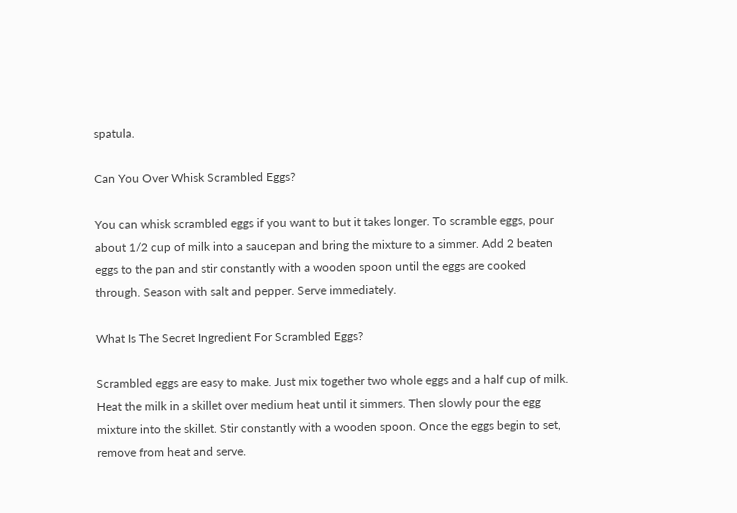spatula.

Can You Over Whisk Scrambled Eggs?

You can whisk scrambled eggs if you want to but it takes longer. To scramble eggs, pour about 1/2 cup of milk into a saucepan and bring the mixture to a simmer. Add 2 beaten eggs to the pan and stir constantly with a wooden spoon until the eggs are cooked through. Season with salt and pepper. Serve immediately.

What Is The Secret Ingredient For Scrambled Eggs?

Scrambled eggs are easy to make. Just mix together two whole eggs and a half cup of milk. Heat the milk in a skillet over medium heat until it simmers. Then slowly pour the egg mixture into the skillet. Stir constantly with a wooden spoon. Once the eggs begin to set, remove from heat and serve.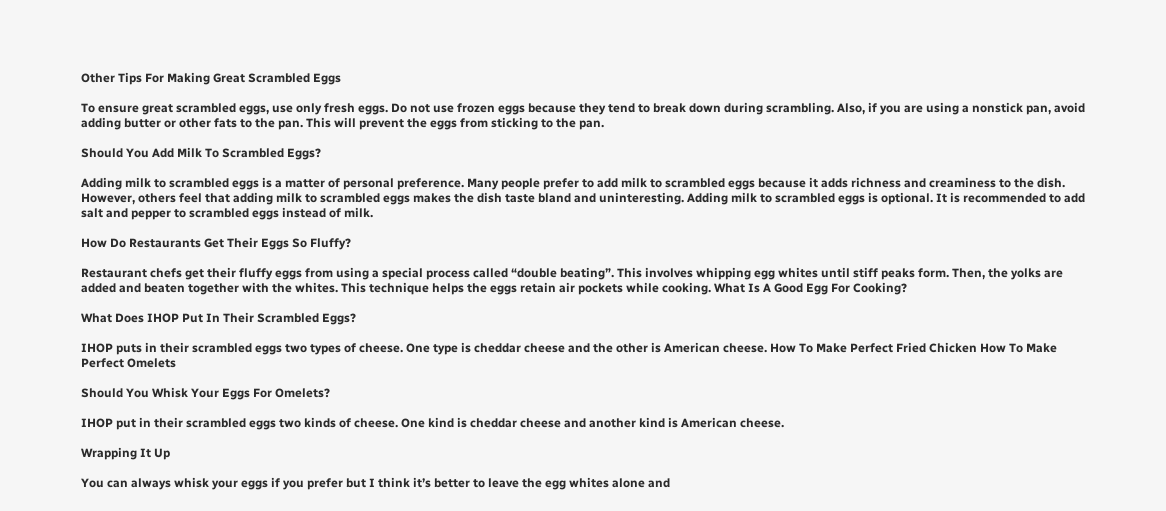Other Tips For Making Great Scrambled Eggs

To ensure great scrambled eggs, use only fresh eggs. Do not use frozen eggs because they tend to break down during scrambling. Also, if you are using a nonstick pan, avoid adding butter or other fats to the pan. This will prevent the eggs from sticking to the pan.

Should You Add Milk To Scrambled Eggs?

Adding milk to scrambled eggs is a matter of personal preference. Many people prefer to add milk to scrambled eggs because it adds richness and creaminess to the dish. However, others feel that adding milk to scrambled eggs makes the dish taste bland and uninteresting. Adding milk to scrambled eggs is optional. It is recommended to add salt and pepper to scrambled eggs instead of milk.

How Do Restaurants Get Their Eggs So Fluffy?

Restaurant chefs get their fluffy eggs from using a special process called “double beating”. This involves whipping egg whites until stiff peaks form. Then, the yolks are added and beaten together with the whites. This technique helps the eggs retain air pockets while cooking. What Is A Good Egg For Cooking?

What Does IHOP Put In Their Scrambled Eggs?

IHOP puts in their scrambled eggs two types of cheese. One type is cheddar cheese and the other is American cheese. How To Make Perfect Fried Chicken How To Make Perfect Omelets

Should You Whisk Your Eggs For Omelets?

IHOP put in their scrambled eggs two kinds of cheese. One kind is cheddar cheese and another kind is American cheese.

Wrapping It Up

You can always whisk your eggs if you prefer but I think it’s better to leave the egg whites alone and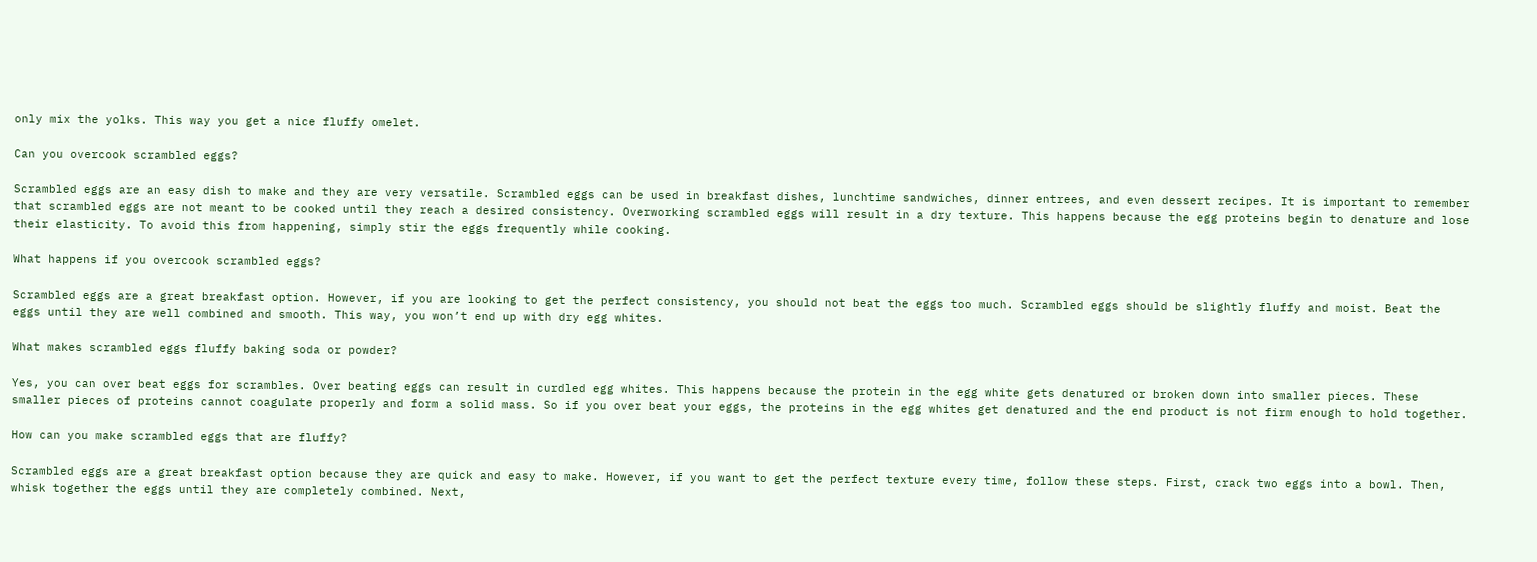only mix the yolks. This way you get a nice fluffy omelet.

Can you overcook scrambled eggs?

Scrambled eggs are an easy dish to make and they are very versatile. Scrambled eggs can be used in breakfast dishes, lunchtime sandwiches, dinner entrees, and even dessert recipes. It is important to remember that scrambled eggs are not meant to be cooked until they reach a desired consistency. Overworking scrambled eggs will result in a dry texture. This happens because the egg proteins begin to denature and lose their elasticity. To avoid this from happening, simply stir the eggs frequently while cooking.

What happens if you overcook scrambled eggs?

Scrambled eggs are a great breakfast option. However, if you are looking to get the perfect consistency, you should not beat the eggs too much. Scrambled eggs should be slightly fluffy and moist. Beat the eggs until they are well combined and smooth. This way, you won’t end up with dry egg whites.

What makes scrambled eggs fluffy baking soda or powder?

Yes, you can over beat eggs for scrambles. Over beating eggs can result in curdled egg whites. This happens because the protein in the egg white gets denatured or broken down into smaller pieces. These smaller pieces of proteins cannot coagulate properly and form a solid mass. So if you over beat your eggs, the proteins in the egg whites get denatured and the end product is not firm enough to hold together.

How can you make scrambled eggs that are fluffy?

Scrambled eggs are a great breakfast option because they are quick and easy to make. However, if you want to get the perfect texture every time, follow these steps. First, crack two eggs into a bowl. Then, whisk together the eggs until they are completely combined. Next,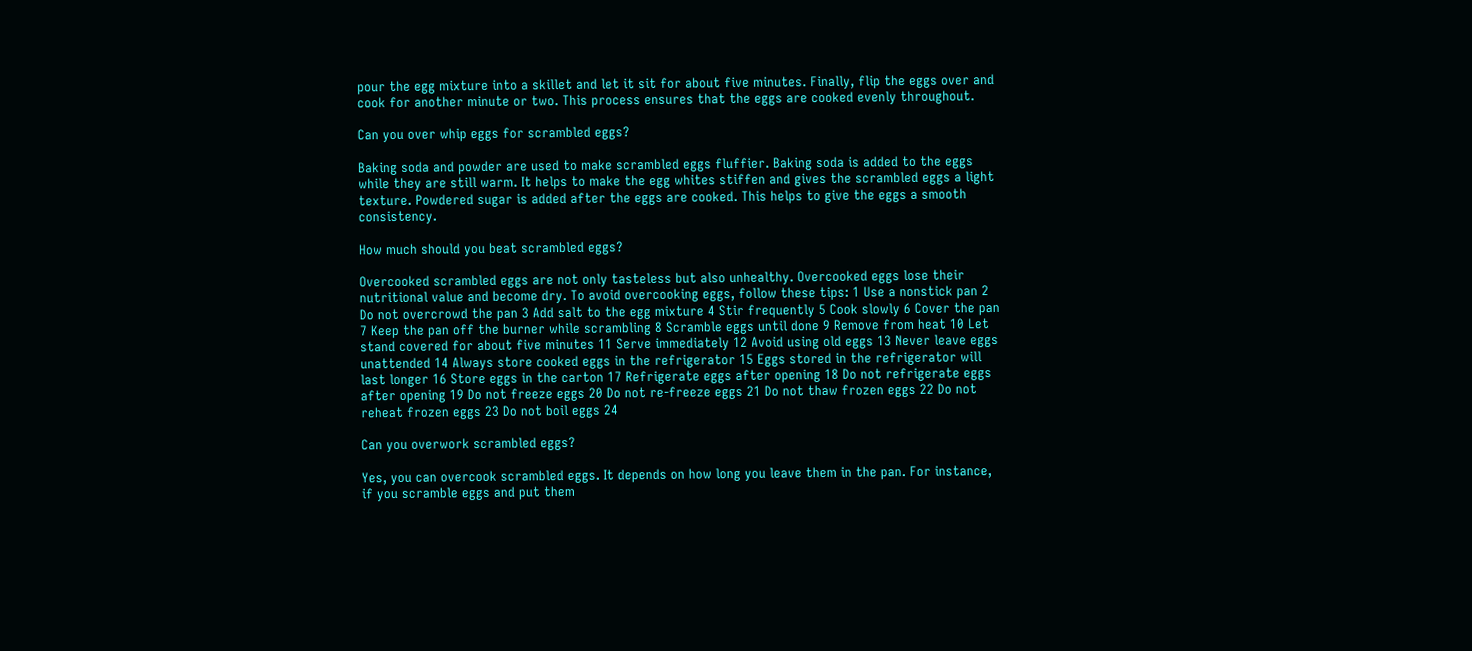pour the egg mixture into a skillet and let it sit for about five minutes. Finally, flip the eggs over and cook for another minute or two. This process ensures that the eggs are cooked evenly throughout.

Can you over whip eggs for scrambled eggs?

Baking soda and powder are used to make scrambled eggs fluffier. Baking soda is added to the eggs while they are still warm. It helps to make the egg whites stiffen and gives the scrambled eggs a light texture. Powdered sugar is added after the eggs are cooked. This helps to give the eggs a smooth consistency.

How much should you beat scrambled eggs?

Overcooked scrambled eggs are not only tasteless but also unhealthy. Overcooked eggs lose their nutritional value and become dry. To avoid overcooking eggs, follow these tips: 1 Use a nonstick pan 2 Do not overcrowd the pan 3 Add salt to the egg mixture 4 Stir frequently 5 Cook slowly 6 Cover the pan 7 Keep the pan off the burner while scrambling 8 Scramble eggs until done 9 Remove from heat 10 Let stand covered for about five minutes 11 Serve immediately 12 Avoid using old eggs 13 Never leave eggs unattended 14 Always store cooked eggs in the refrigerator 15 Eggs stored in the refrigerator will last longer 16 Store eggs in the carton 17 Refrigerate eggs after opening 18 Do not refrigerate eggs after opening 19 Do not freeze eggs 20 Do not re-freeze eggs 21 Do not thaw frozen eggs 22 Do not reheat frozen eggs 23 Do not boil eggs 24

Can you overwork scrambled eggs?

Yes, you can overcook scrambled eggs. It depends on how long you leave them in the pan. For instance, if you scramble eggs and put them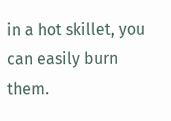in a hot skillet, you can easily burn them.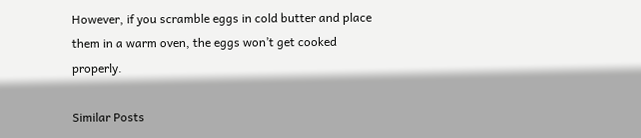However, if you scramble eggs in cold butter and place them in a warm oven, the eggs won’t get cooked properly.

Similar Posts